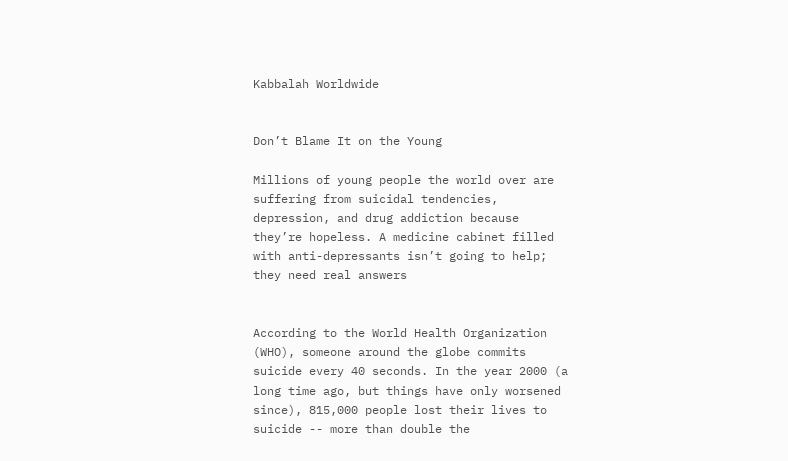Kabbalah Worldwide


Don’t Blame It on the Young

Millions of young people the world over are suffering from suicidal tendencies, depression, and drug addiction because they’re hopeless. A medicine cabinet filled with anti-depressants isn’t going to help; they need real answers


According to the World Health Organization (WHO), someone around the globe commits suicide every 40 seconds. In the year 2000 (a long time ago, but things have only worsened since), 815,000 people lost their lives to suicide -- more than double the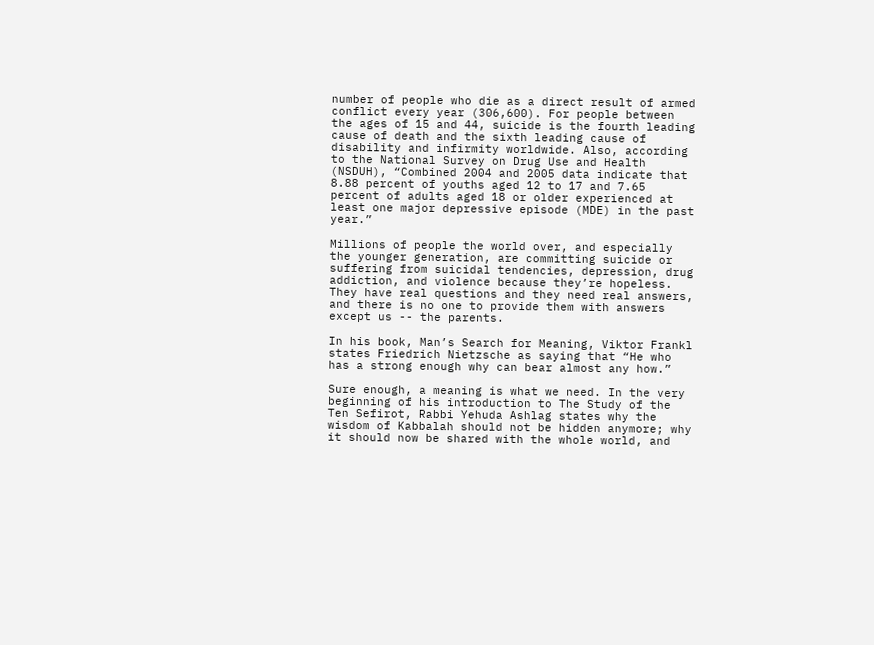number of people who die as a direct result of armed conflict every year (306,600). For people between the ages of 15 and 44, suicide is the fourth leading cause of death and the sixth leading cause of disability and infirmity worldwide. Also, according to the National Survey on Drug Use and Health (NSDUH), “Combined 2004 and 2005 data indicate that 8.88 percent of youths aged 12 to 17 and 7.65 percent of adults aged 18 or older experienced at least one major depressive episode (MDE) in the past year.”

Millions of people the world over, and especially the younger generation, are committing suicide or suffering from suicidal tendencies, depression, drug addiction, and violence because they’re hopeless. They have real questions and they need real answers, and there is no one to provide them with answers except us -- the parents.

In his book, Man’s Search for Meaning, Viktor Frankl states Friedrich Nietzsche as saying that “He who has a strong enough why can bear almost any how.”

Sure enough, a meaning is what we need. In the very beginning of his introduction to The Study of the Ten Sefirot, Rabbi Yehuda Ashlag states why the wisdom of Kabbalah should not be hidden anymore; why it should now be shared with the whole world, and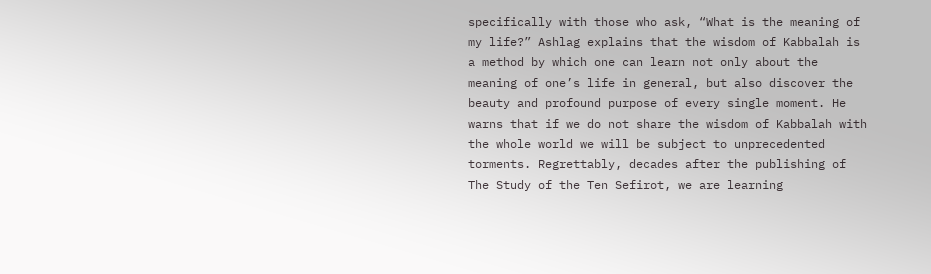specifically with those who ask, “What is the meaning of my life?” Ashlag explains that the wisdom of Kabbalah is a method by which one can learn not only about the meaning of one’s life in general, but also discover the beauty and profound purpose of every single moment. He warns that if we do not share the wisdom of Kabbalah with the whole world we will be subject to unprecedented torments. Regrettably, decades after the publishing of The Study of the Ten Sefirot, we are learning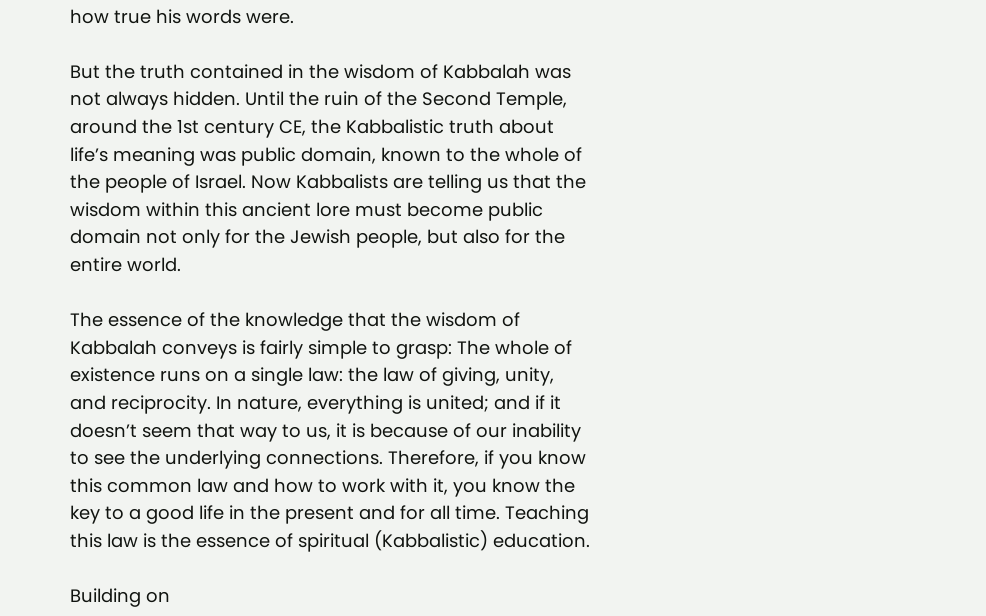how true his words were.

But the truth contained in the wisdom of Kabbalah was not always hidden. Until the ruin of the Second Temple, around the 1st century CE, the Kabbalistic truth about life’s meaning was public domain, known to the whole of the people of Israel. Now Kabbalists are telling us that the wisdom within this ancient lore must become public domain not only for the Jewish people, but also for the entire world.

The essence of the knowledge that the wisdom of Kabbalah conveys is fairly simple to grasp: The whole of existence runs on a single law: the law of giving, unity, and reciprocity. In nature, everything is united; and if it doesn’t seem that way to us, it is because of our inability to see the underlying connections. Therefore, if you know this common law and how to work with it, you know the key to a good life in the present and for all time. Teaching this law is the essence of spiritual (Kabbalistic) education.

Building on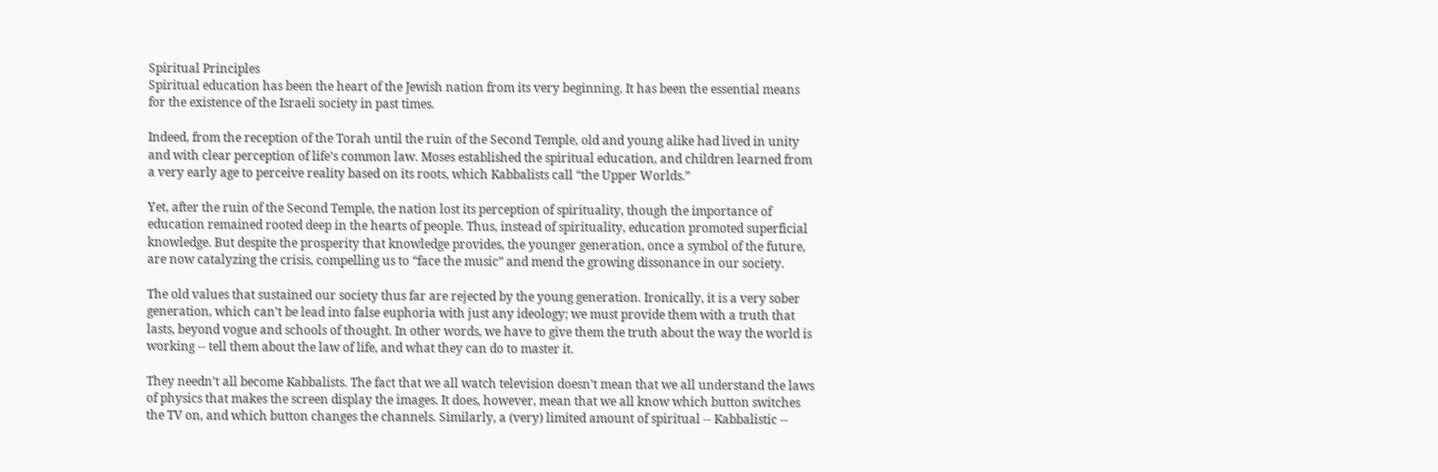Spiritual Principles
Spiritual education has been the heart of the Jewish nation from its very beginning. It has been the essential means for the existence of the Israeli society in past times.

Indeed, from the reception of the Torah until the ruin of the Second Temple, old and young alike had lived in unity and with clear perception of life’s common law. Moses established the spiritual education, and children learned from a very early age to perceive reality based on its roots, which Kabbalists call “the Upper Worlds.”

Yet, after the ruin of the Second Temple, the nation lost its perception of spirituality, though the importance of education remained rooted deep in the hearts of people. Thus, instead of spirituality, education promoted superficial knowledge. But despite the prosperity that knowledge provides, the younger generation, once a symbol of the future, are now catalyzing the crisis, compelling us to “face the music” and mend the growing dissonance in our society.

The old values that sustained our society thus far are rejected by the young generation. Ironically, it is a very sober generation, which can’t be lead into false euphoria with just any ideology; we must provide them with a truth that lasts, beyond vogue and schools of thought. In other words, we have to give them the truth about the way the world is working -- tell them about the law of life, and what they can do to master it.

They needn’t all become Kabbalists. The fact that we all watch television doesn’t mean that we all understand the laws of physics that makes the screen display the images. It does, however, mean that we all know which button switches the TV on, and which button changes the channels. Similarly, a (very) limited amount of spiritual -- Kabbalistic --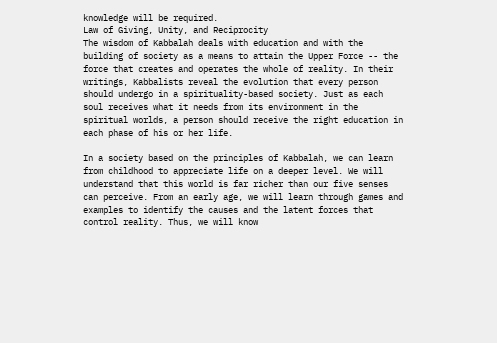knowledge will be required.
Law of Giving, Unity, and Reciprocity
The wisdom of Kabbalah deals with education and with the building of society as a means to attain the Upper Force -- the force that creates and operates the whole of reality. In their writings, Kabbalists reveal the evolution that every person should undergo in a spirituality-based society. Just as each soul receives what it needs from its environment in the spiritual worlds, a person should receive the right education in each phase of his or her life.

In a society based on the principles of Kabbalah, we can learn from childhood to appreciate life on a deeper level. We will understand that this world is far richer than our five senses can perceive. From an early age, we will learn through games and examples to identify the causes and the latent forces that control reality. Thus, we will know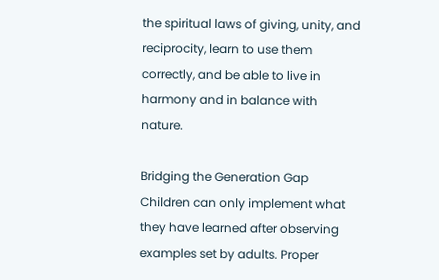the spiritual laws of giving, unity, and reciprocity, learn to use them correctly, and be able to live in harmony and in balance with nature.

Bridging the Generation Gap
Children can only implement what they have learned after observing examples set by adults. Proper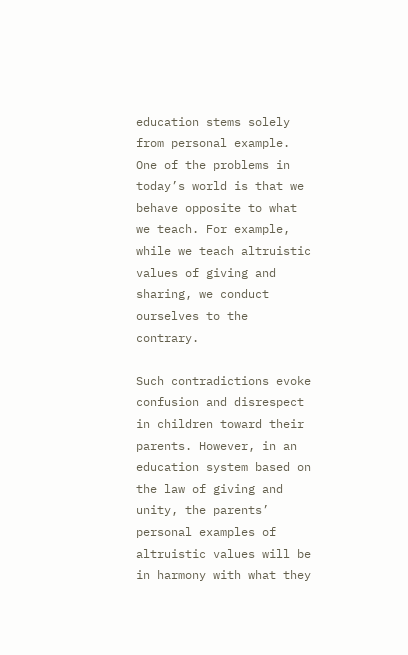education stems solely from personal example. One of the problems in today’s world is that we behave opposite to what we teach. For example, while we teach altruistic values of giving and sharing, we conduct ourselves to the contrary.

Such contradictions evoke confusion and disrespect in children toward their parents. However, in an education system based on the law of giving and unity, the parents’ personal examples of altruistic values will be in harmony with what they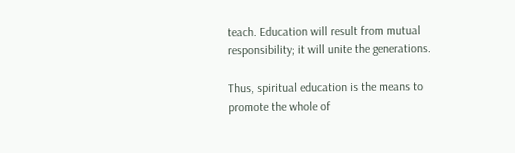teach. Education will result from mutual responsibility; it will unite the generations.

Thus, spiritual education is the means to promote the whole of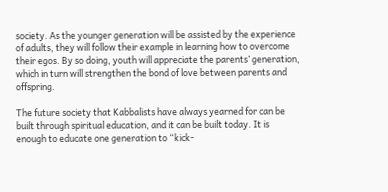society. As the younger generation will be assisted by the experience of adults, they will follow their example in learning how to overcome their egos. By so doing, youth will appreciate the parents’ generation, which in turn will strengthen the bond of love between parents and offspring.

The future society that Kabbalists have always yearned for can be built through spiritual education, and it can be built today. It is enough to educate one generation to “kick-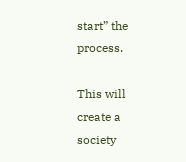start” the process.

This will create a society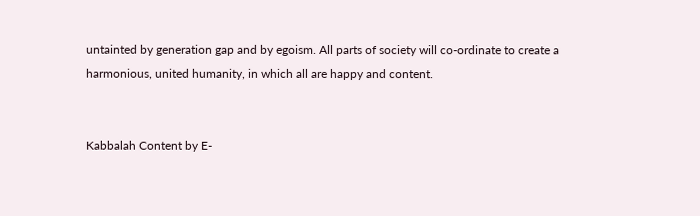untainted by generation gap and by egoism. All parts of society will co-ordinate to create a harmonious, united humanity, in which all are happy and content.


Kabbalah Content by E-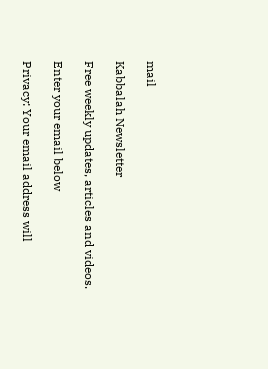mail

Kabbalah Newsletter

Free weekly updates, articles and videos.

Enter your email below

Privacy: Your email address will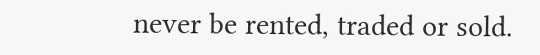never be rented, traded or sold.